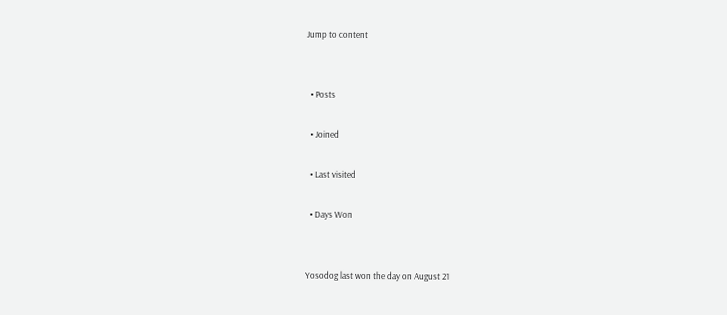Jump to content


  • Posts

  • Joined

  • Last visited

  • Days Won


Yosodog last won the day on August 21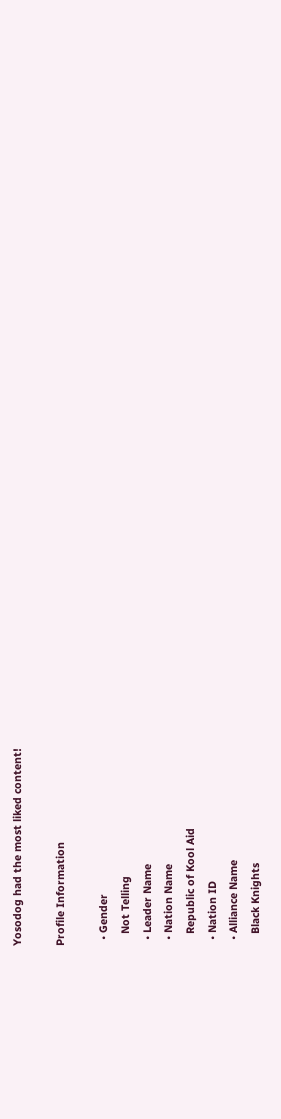Yosodog had the most liked content!

Profile Information

  • Gender
    Not Telling
  • Leader Name
  • Nation Name
    Republic of Kool Aid
  • Nation ID
  • Alliance Name
    Black Knights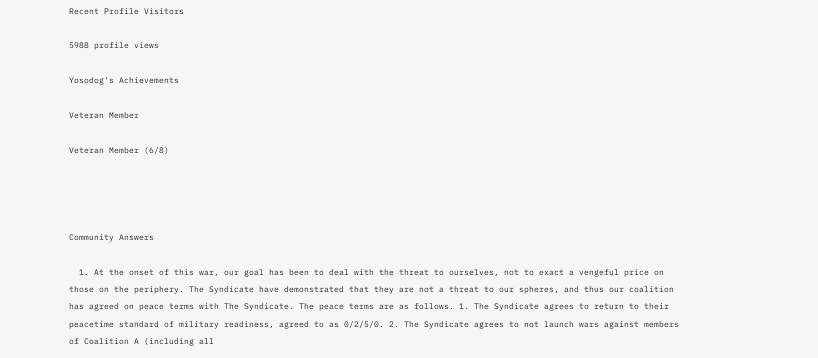Recent Profile Visitors

5988 profile views

Yosodog's Achievements

Veteran Member

Veteran Member (6/8)




Community Answers

  1. At the onset of this war, our goal has been to deal with the threat to ourselves, not to exact a vengeful price on those on the periphery. The Syndicate have demonstrated that they are not a threat to our spheres, and thus our coalition has agreed on peace terms with The Syndicate. The peace terms are as follows. 1. The Syndicate agrees to return to their peacetime standard of military readiness, agreed to as 0/2/5/0. 2. The Syndicate agrees to not launch wars against members of Coalition A (including all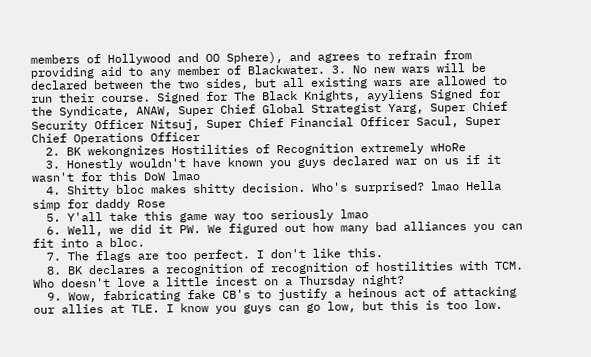members of Hollywood and OO Sphere), and agrees to refrain from providing aid to any member of Blackwater. 3. No new wars will be declared between the two sides, but all existing wars are allowed to run their course. Signed for The Black Knights, ayyliens Signed for the Syndicate, ANAW, Super Chief Global Strategist Yarg, Super Chief Security Officer Nitsuj, Super Chief Financial Officer Sacul, Super Chief Operations Officer
  2. BK wekongnizes Hostilities of Recognition extremely wHoRe
  3. Honestly wouldn't have known you guys declared war on us if it wasn't for this DoW lmao
  4. Shitty bloc makes shitty decision. Who's surprised? lmao Hella simp for daddy Rose
  5. Y'all take this game way too seriously lmao
  6. Well, we did it PW. We figured out how many bad alliances you can fit into a bloc.
  7. The flags are too perfect. I don't like this.
  8. BK declares a recognition of recognition of hostilities with TCM. Who doesn't love a little incest on a Thursday night?
  9. Wow, fabricating fake CB's to justify a heinous act of attacking our allies at TLE. I know you guys can go low, but this is too low.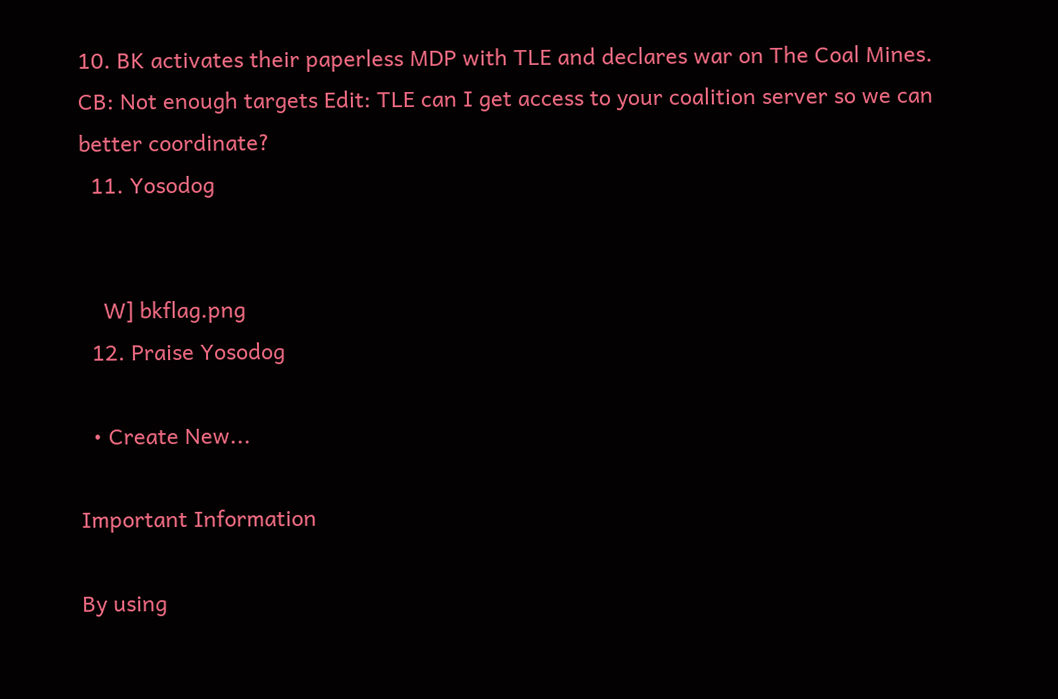10. BK activates their paperless MDP with TLE and declares war on The Coal Mines. CB: Not enough targets Edit: TLE can I get access to your coalition server so we can better coordinate?
  11. Yosodog


    W] bkflag.png
  12. Praise Yosodog

  • Create New...

Important Information

By using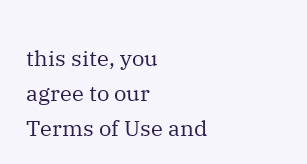this site, you agree to our Terms of Use and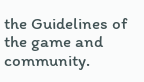the Guidelines of the game and community.